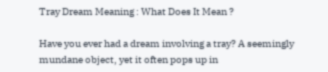Tray Dream Meaning : What Does It Mean ?

Have you ever had a dream involving a tray? A seemingly mundane object, yet it often pops up in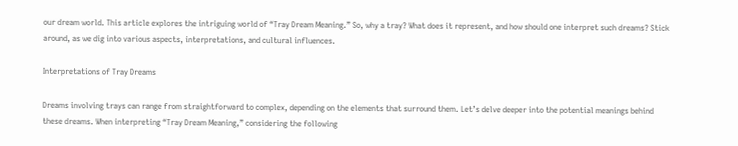our dream world. This article explores the intriguing world of “Tray Dream Meaning.” So, why a tray? What does it represent, and how should one interpret such dreams? Stick around, as we dig into various aspects, interpretations, and cultural influences.

Interpretations of Tray Dreams

Dreams involving trays can range from straightforward to complex, depending on the elements that surround them. Let’s delve deeper into the potential meanings behind these dreams. When interpreting “Tray Dream Meaning,” considering the following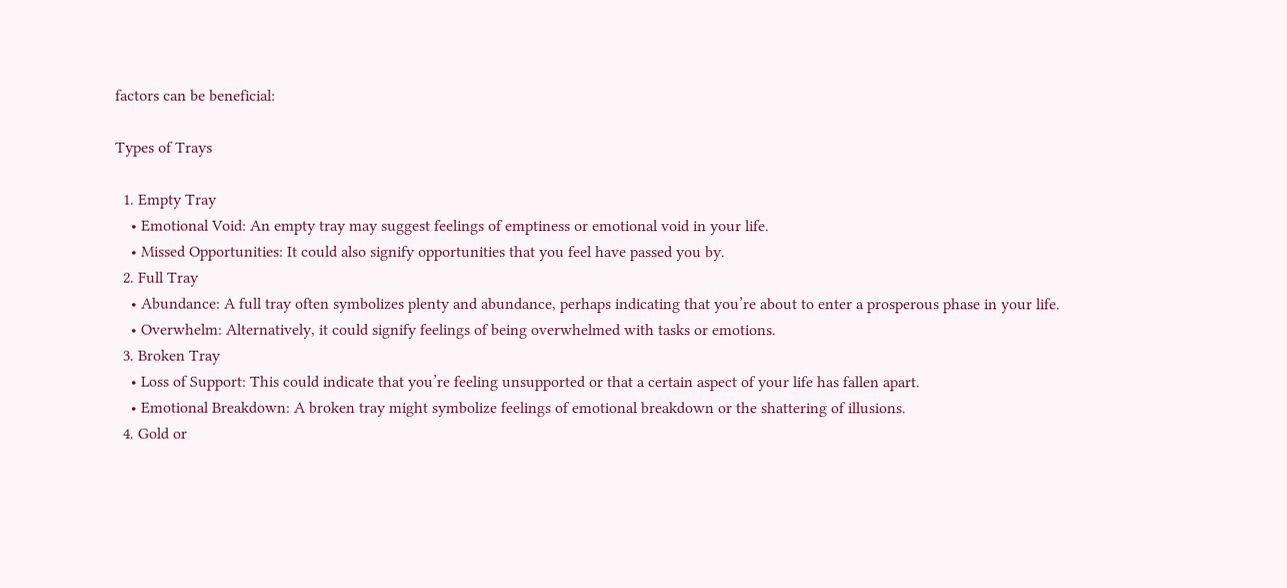factors can be beneficial:

Types of Trays

  1. Empty Tray
    • Emotional Void: An empty tray may suggest feelings of emptiness or emotional void in your life.
    • Missed Opportunities: It could also signify opportunities that you feel have passed you by.
  2. Full Tray
    • Abundance: A full tray often symbolizes plenty and abundance, perhaps indicating that you’re about to enter a prosperous phase in your life.
    • Overwhelm: Alternatively, it could signify feelings of being overwhelmed with tasks or emotions.
  3. Broken Tray
    • Loss of Support: This could indicate that you’re feeling unsupported or that a certain aspect of your life has fallen apart.
    • Emotional Breakdown: A broken tray might symbolize feelings of emotional breakdown or the shattering of illusions.
  4. Gold or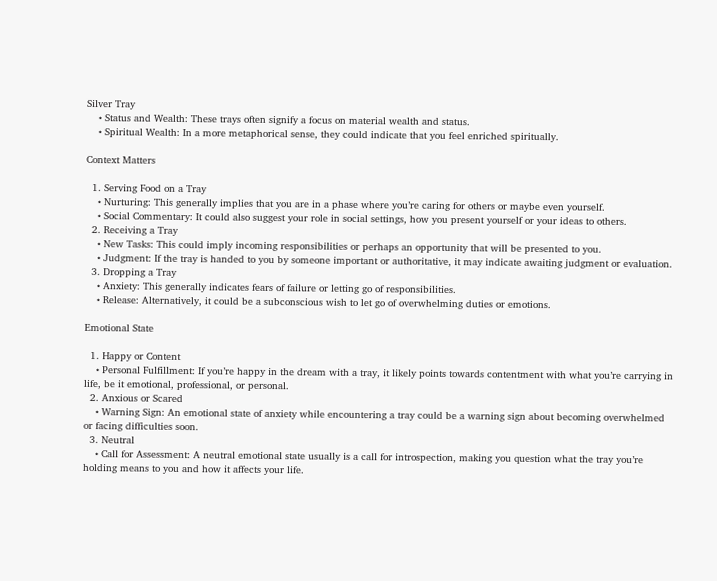Silver Tray
    • Status and Wealth: These trays often signify a focus on material wealth and status.
    • Spiritual Wealth: In a more metaphorical sense, they could indicate that you feel enriched spiritually.

Context Matters

  1. Serving Food on a Tray
    • Nurturing: This generally implies that you are in a phase where you’re caring for others or maybe even yourself.
    • Social Commentary: It could also suggest your role in social settings, how you present yourself or your ideas to others.
  2. Receiving a Tray
    • New Tasks: This could imply incoming responsibilities or perhaps an opportunity that will be presented to you.
    • Judgment: If the tray is handed to you by someone important or authoritative, it may indicate awaiting judgment or evaluation.
  3. Dropping a Tray
    • Anxiety: This generally indicates fears of failure or letting go of responsibilities.
    • Release: Alternatively, it could be a subconscious wish to let go of overwhelming duties or emotions.

Emotional State

  1. Happy or Content
    • Personal Fulfillment: If you’re happy in the dream with a tray, it likely points towards contentment with what you’re carrying in life, be it emotional, professional, or personal.
  2. Anxious or Scared
    • Warning Sign: An emotional state of anxiety while encountering a tray could be a warning sign about becoming overwhelmed or facing difficulties soon.
  3. Neutral
    • Call for Assessment: A neutral emotional state usually is a call for introspection, making you question what the tray you’re holding means to you and how it affects your life.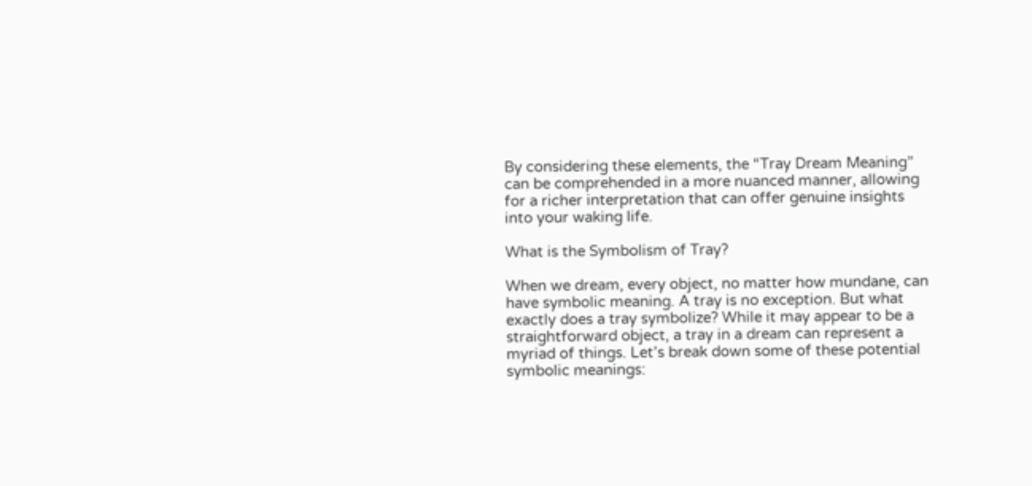By considering these elements, the “Tray Dream Meaning” can be comprehended in a more nuanced manner, allowing for a richer interpretation that can offer genuine insights into your waking life.

What is the Symbolism of Tray?

When we dream, every object, no matter how mundane, can have symbolic meaning. A tray is no exception. But what exactly does a tray symbolize? While it may appear to be a straightforward object, a tray in a dream can represent a myriad of things. Let’s break down some of these potential symbolic meanings: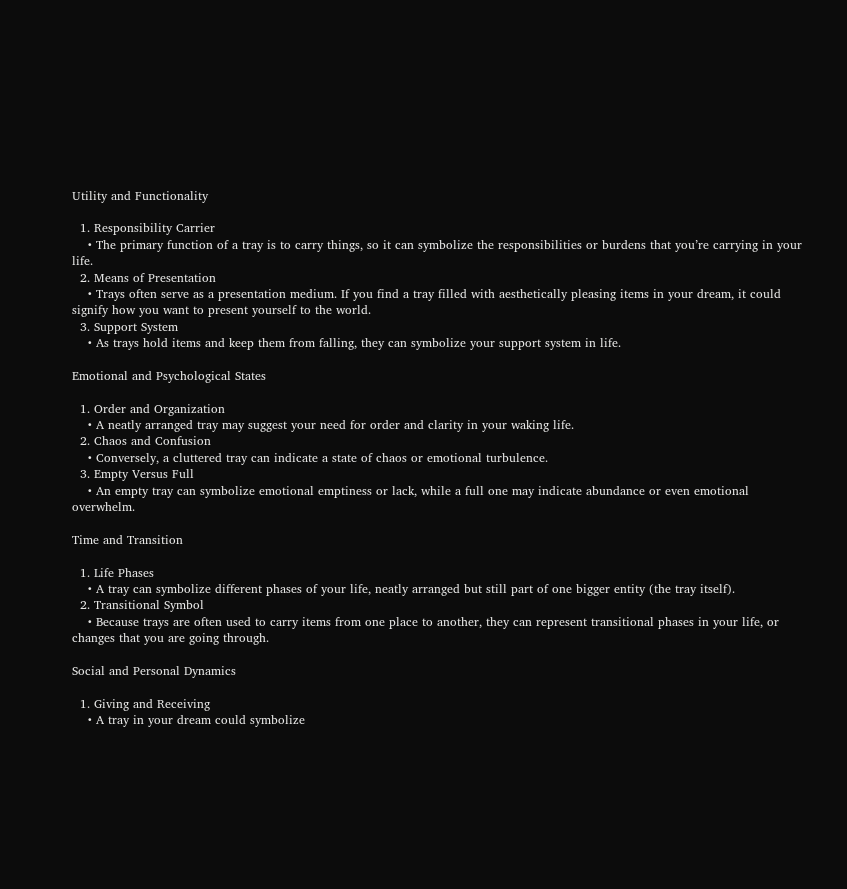Utility and Functionality

  1. Responsibility Carrier
    • The primary function of a tray is to carry things, so it can symbolize the responsibilities or burdens that you’re carrying in your life.
  2. Means of Presentation
    • Trays often serve as a presentation medium. If you find a tray filled with aesthetically pleasing items in your dream, it could signify how you want to present yourself to the world.
  3. Support System
    • As trays hold items and keep them from falling, they can symbolize your support system in life.

Emotional and Psychological States

  1. Order and Organization
    • A neatly arranged tray may suggest your need for order and clarity in your waking life.
  2. Chaos and Confusion
    • Conversely, a cluttered tray can indicate a state of chaos or emotional turbulence.
  3. Empty Versus Full
    • An empty tray can symbolize emotional emptiness or lack, while a full one may indicate abundance or even emotional overwhelm.

Time and Transition

  1. Life Phases
    • A tray can symbolize different phases of your life, neatly arranged but still part of one bigger entity (the tray itself).
  2. Transitional Symbol
    • Because trays are often used to carry items from one place to another, they can represent transitional phases in your life, or changes that you are going through.

Social and Personal Dynamics

  1. Giving and Receiving
    • A tray in your dream could symbolize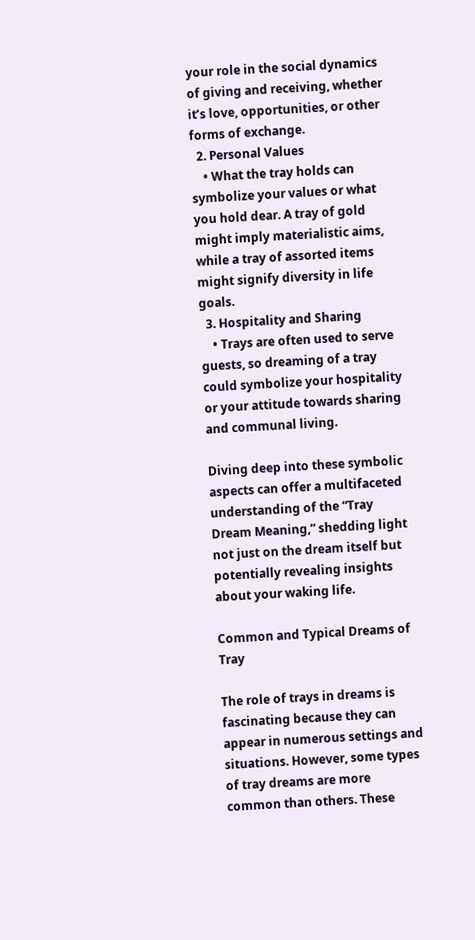your role in the social dynamics of giving and receiving, whether it’s love, opportunities, or other forms of exchange.
  2. Personal Values
    • What the tray holds can symbolize your values or what you hold dear. A tray of gold might imply materialistic aims, while a tray of assorted items might signify diversity in life goals.
  3. Hospitality and Sharing
    • Trays are often used to serve guests, so dreaming of a tray could symbolize your hospitality or your attitude towards sharing and communal living.

Diving deep into these symbolic aspects can offer a multifaceted understanding of the “Tray Dream Meaning,” shedding light not just on the dream itself but potentially revealing insights about your waking life.

Common and Typical Dreams of Tray

The role of trays in dreams is fascinating because they can appear in numerous settings and situations. However, some types of tray dreams are more common than others. These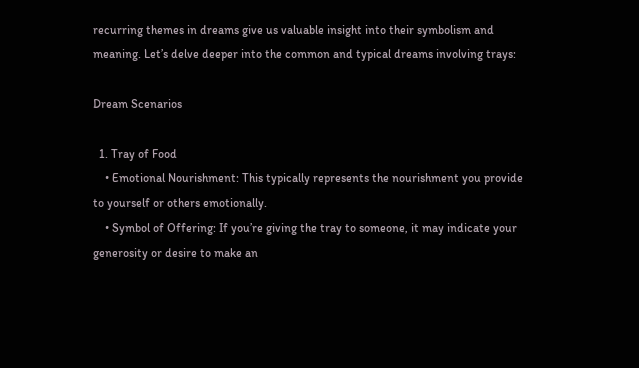recurring themes in dreams give us valuable insight into their symbolism and meaning. Let’s delve deeper into the common and typical dreams involving trays:

Dream Scenarios

  1. Tray of Food
    • Emotional Nourishment: This typically represents the nourishment you provide to yourself or others emotionally.
    • Symbol of Offering: If you’re giving the tray to someone, it may indicate your generosity or desire to make an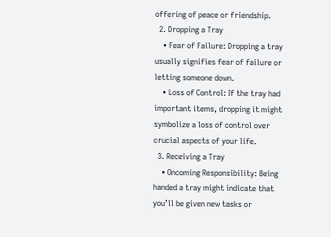offering of peace or friendship.
  2. Dropping a Tray
    • Fear of Failure: Dropping a tray usually signifies fear of failure or letting someone down.
    • Loss of Control: If the tray had important items, dropping it might symbolize a loss of control over crucial aspects of your life.
  3. Receiving a Tray
    • Oncoming Responsibility: Being handed a tray might indicate that you’ll be given new tasks or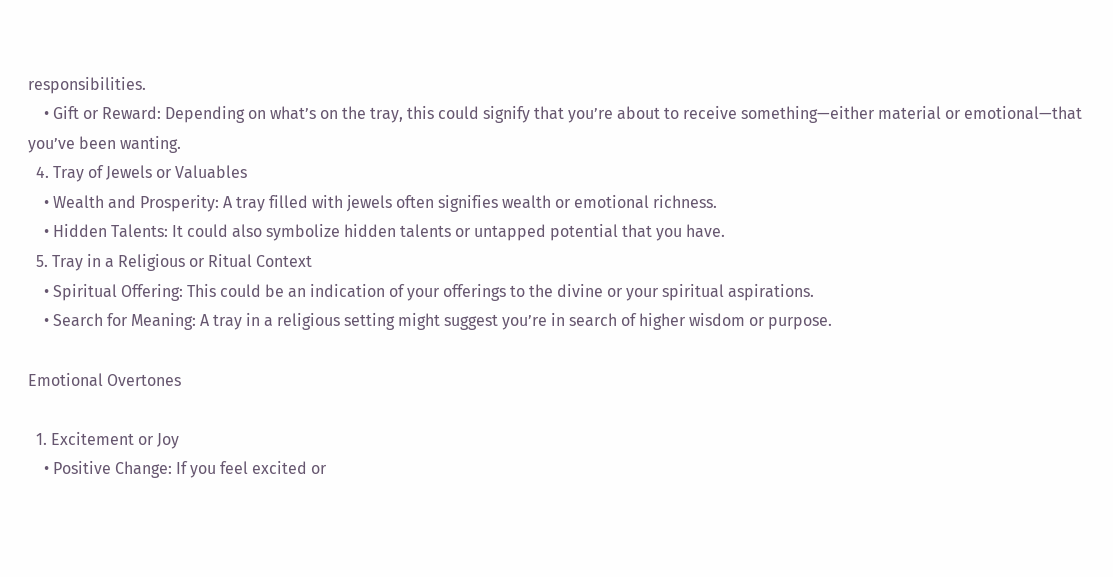responsibilities.
    • Gift or Reward: Depending on what’s on the tray, this could signify that you’re about to receive something—either material or emotional—that you’ve been wanting.
  4. Tray of Jewels or Valuables
    • Wealth and Prosperity: A tray filled with jewels often signifies wealth or emotional richness.
    • Hidden Talents: It could also symbolize hidden talents or untapped potential that you have.
  5. Tray in a Religious or Ritual Context
    • Spiritual Offering: This could be an indication of your offerings to the divine or your spiritual aspirations.
    • Search for Meaning: A tray in a religious setting might suggest you’re in search of higher wisdom or purpose.

Emotional Overtones

  1. Excitement or Joy
    • Positive Change: If you feel excited or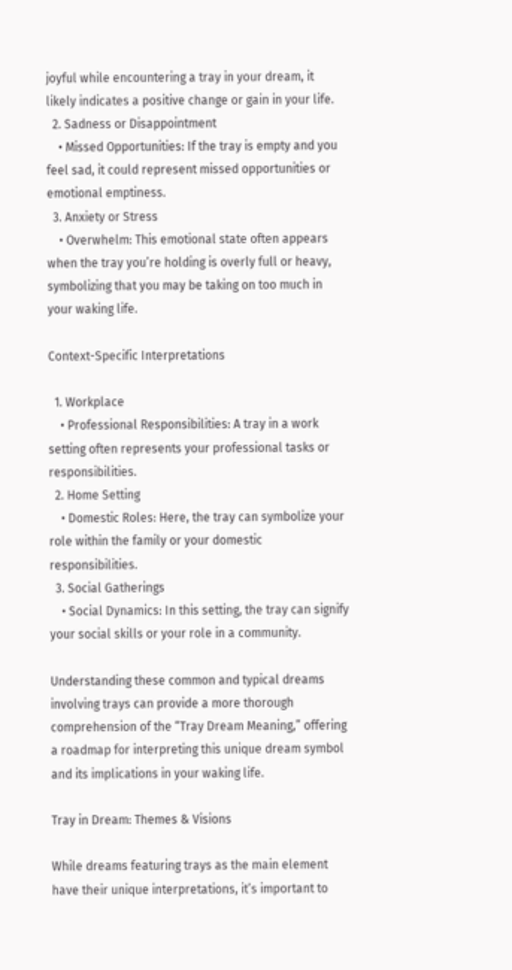joyful while encountering a tray in your dream, it likely indicates a positive change or gain in your life.
  2. Sadness or Disappointment
    • Missed Opportunities: If the tray is empty and you feel sad, it could represent missed opportunities or emotional emptiness.
  3. Anxiety or Stress
    • Overwhelm: This emotional state often appears when the tray you’re holding is overly full or heavy, symbolizing that you may be taking on too much in your waking life.

Context-Specific Interpretations

  1. Workplace
    • Professional Responsibilities: A tray in a work setting often represents your professional tasks or responsibilities.
  2. Home Setting
    • Domestic Roles: Here, the tray can symbolize your role within the family or your domestic responsibilities.
  3. Social Gatherings
    • Social Dynamics: In this setting, the tray can signify your social skills or your role in a community.

Understanding these common and typical dreams involving trays can provide a more thorough comprehension of the “Tray Dream Meaning,” offering a roadmap for interpreting this unique dream symbol and its implications in your waking life.

Tray in Dream: Themes & Visions

While dreams featuring trays as the main element have their unique interpretations, it’s important to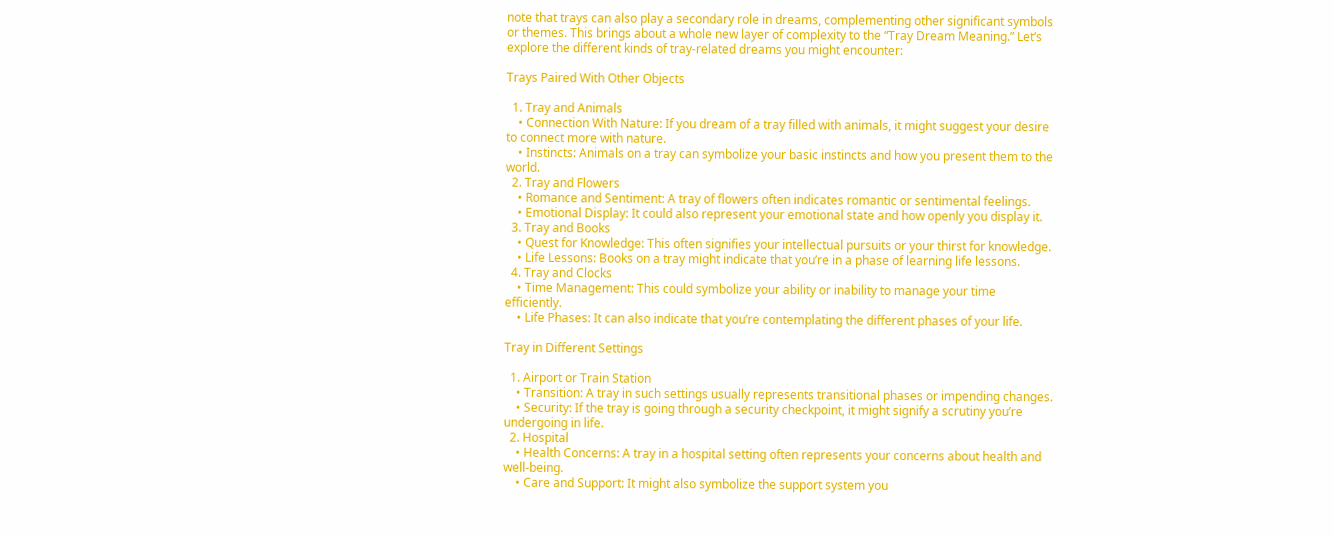note that trays can also play a secondary role in dreams, complementing other significant symbols or themes. This brings about a whole new layer of complexity to the “Tray Dream Meaning.” Let’s explore the different kinds of tray-related dreams you might encounter:

Trays Paired With Other Objects

  1. Tray and Animals
    • Connection With Nature: If you dream of a tray filled with animals, it might suggest your desire to connect more with nature.
    • Instincts: Animals on a tray can symbolize your basic instincts and how you present them to the world.
  2. Tray and Flowers
    • Romance and Sentiment: A tray of flowers often indicates romantic or sentimental feelings.
    • Emotional Display: It could also represent your emotional state and how openly you display it.
  3. Tray and Books
    • Quest for Knowledge: This often signifies your intellectual pursuits or your thirst for knowledge.
    • Life Lessons: Books on a tray might indicate that you’re in a phase of learning life lessons.
  4. Tray and Clocks
    • Time Management: This could symbolize your ability or inability to manage your time efficiently.
    • Life Phases: It can also indicate that you’re contemplating the different phases of your life.

Tray in Different Settings

  1. Airport or Train Station
    • Transition: A tray in such settings usually represents transitional phases or impending changes.
    • Security: If the tray is going through a security checkpoint, it might signify a scrutiny you’re undergoing in life.
  2. Hospital
    • Health Concerns: A tray in a hospital setting often represents your concerns about health and well-being.
    • Care and Support: It might also symbolize the support system you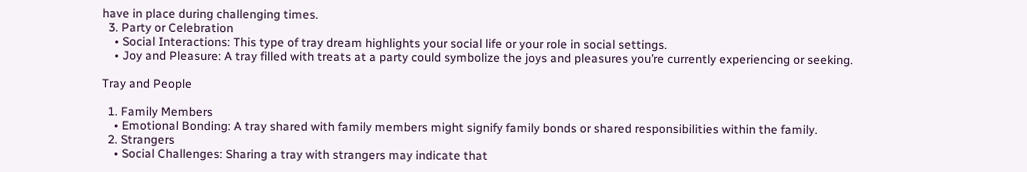have in place during challenging times.
  3. Party or Celebration
    • Social Interactions: This type of tray dream highlights your social life or your role in social settings.
    • Joy and Pleasure: A tray filled with treats at a party could symbolize the joys and pleasures you’re currently experiencing or seeking.

Tray and People

  1. Family Members
    • Emotional Bonding: A tray shared with family members might signify family bonds or shared responsibilities within the family.
  2. Strangers
    • Social Challenges: Sharing a tray with strangers may indicate that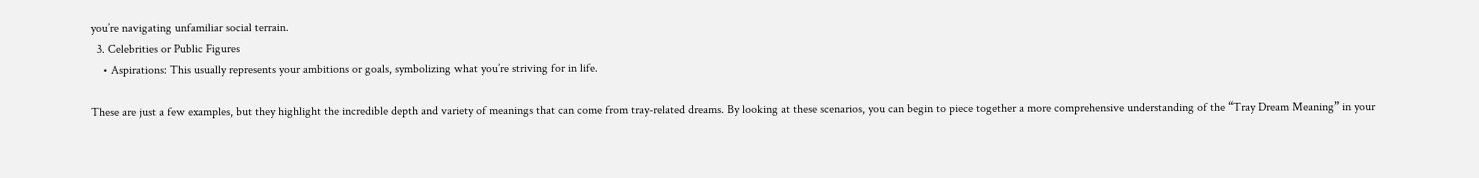you’re navigating unfamiliar social terrain.
  3. Celebrities or Public Figures
    • Aspirations: This usually represents your ambitions or goals, symbolizing what you’re striving for in life.

These are just a few examples, but they highlight the incredible depth and variety of meanings that can come from tray-related dreams. By looking at these scenarios, you can begin to piece together a more comprehensive understanding of the “Tray Dream Meaning” in your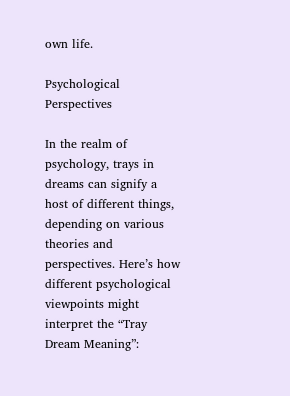own life.

Psychological Perspectives

In the realm of psychology, trays in dreams can signify a host of different things, depending on various theories and perspectives. Here’s how different psychological viewpoints might interpret the “Tray Dream Meaning”: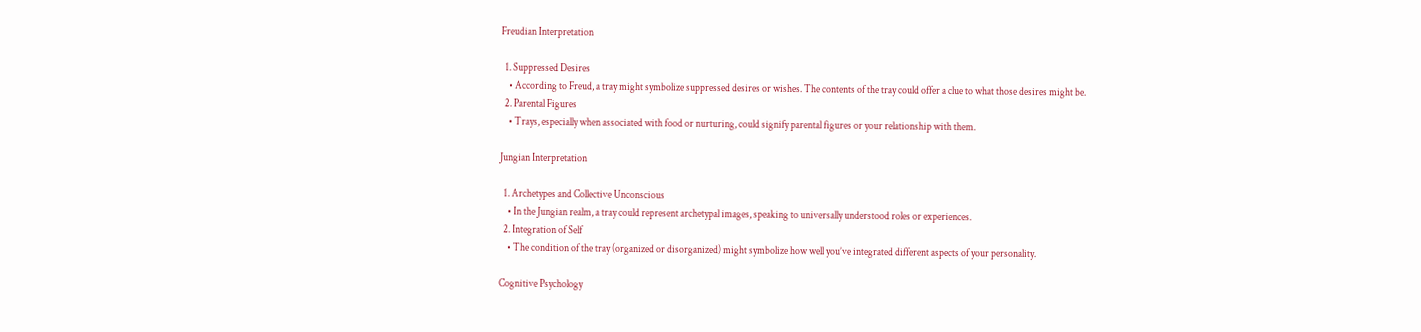Freudian Interpretation

  1. Suppressed Desires
    • According to Freud, a tray might symbolize suppressed desires or wishes. The contents of the tray could offer a clue to what those desires might be.
  2. Parental Figures
    • Trays, especially when associated with food or nurturing, could signify parental figures or your relationship with them.

Jungian Interpretation

  1. Archetypes and Collective Unconscious
    • In the Jungian realm, a tray could represent archetypal images, speaking to universally understood roles or experiences.
  2. Integration of Self
    • The condition of the tray (organized or disorganized) might symbolize how well you’ve integrated different aspects of your personality.

Cognitive Psychology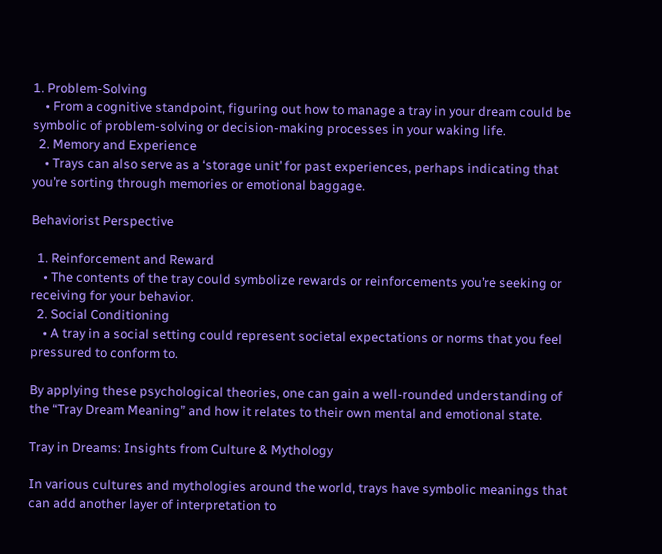1. Problem-Solving
    • From a cognitive standpoint, figuring out how to manage a tray in your dream could be symbolic of problem-solving or decision-making processes in your waking life.
  2. Memory and Experience
    • Trays can also serve as a ‘storage unit’ for past experiences, perhaps indicating that you’re sorting through memories or emotional baggage.

Behaviorist Perspective

  1. Reinforcement and Reward
    • The contents of the tray could symbolize rewards or reinforcements you’re seeking or receiving for your behavior.
  2. Social Conditioning
    • A tray in a social setting could represent societal expectations or norms that you feel pressured to conform to.

By applying these psychological theories, one can gain a well-rounded understanding of the “Tray Dream Meaning” and how it relates to their own mental and emotional state.

Tray in Dreams: Insights from Culture & Mythology

In various cultures and mythologies around the world, trays have symbolic meanings that can add another layer of interpretation to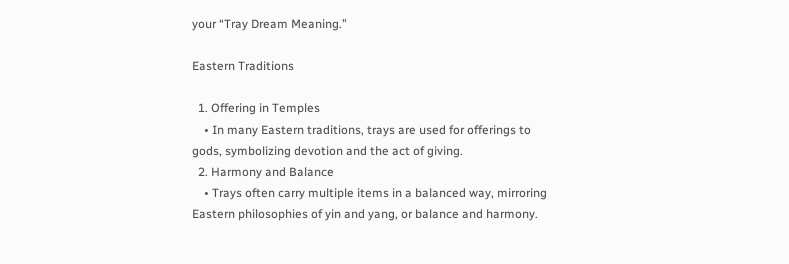your “Tray Dream Meaning.”

Eastern Traditions

  1. Offering in Temples
    • In many Eastern traditions, trays are used for offerings to gods, symbolizing devotion and the act of giving.
  2. Harmony and Balance
    • Trays often carry multiple items in a balanced way, mirroring Eastern philosophies of yin and yang, or balance and harmony.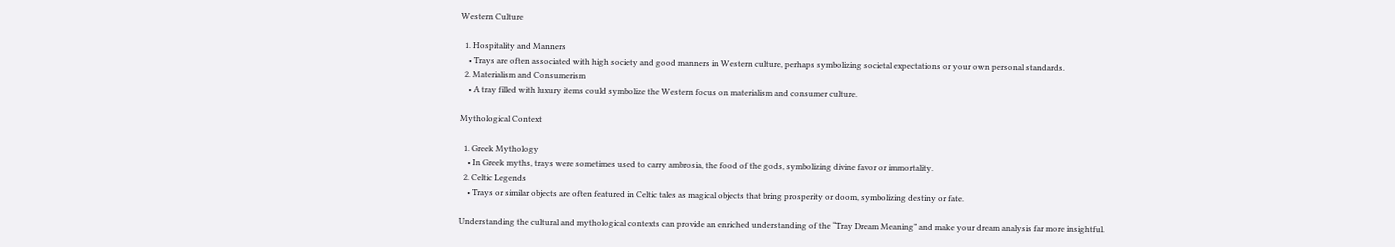Western Culture

  1. Hospitality and Manners
    • Trays are often associated with high society and good manners in Western culture, perhaps symbolizing societal expectations or your own personal standards.
  2. Materialism and Consumerism
    • A tray filled with luxury items could symbolize the Western focus on materialism and consumer culture.

Mythological Context

  1. Greek Mythology
    • In Greek myths, trays were sometimes used to carry ambrosia, the food of the gods, symbolizing divine favor or immortality.
  2. Celtic Legends
    • Trays or similar objects are often featured in Celtic tales as magical objects that bring prosperity or doom, symbolizing destiny or fate.

Understanding the cultural and mythological contexts can provide an enriched understanding of the “Tray Dream Meaning” and make your dream analysis far more insightful.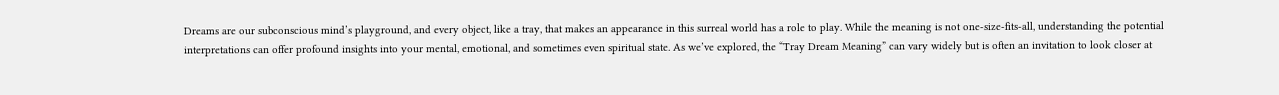Dreams are our subconscious mind’s playground, and every object, like a tray, that makes an appearance in this surreal world has a role to play. While the meaning is not one-size-fits-all, understanding the potential interpretations can offer profound insights into your mental, emotional, and sometimes even spiritual state. As we’ve explored, the “Tray Dream Meaning” can vary widely but is often an invitation to look closer at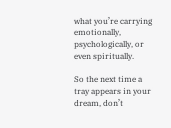what you’re carrying emotionally, psychologically, or even spiritually.

So the next time a tray appears in your dream, don’t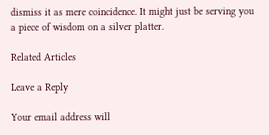dismiss it as mere coincidence. It might just be serving you a piece of wisdom on a silver platter.

Related Articles

Leave a Reply

Your email address will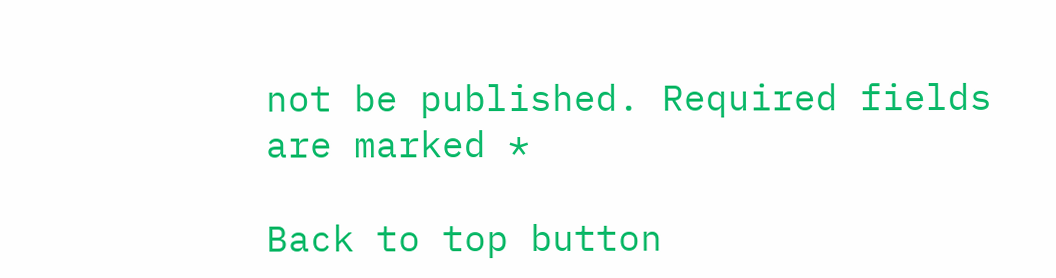not be published. Required fields are marked *

Back to top button